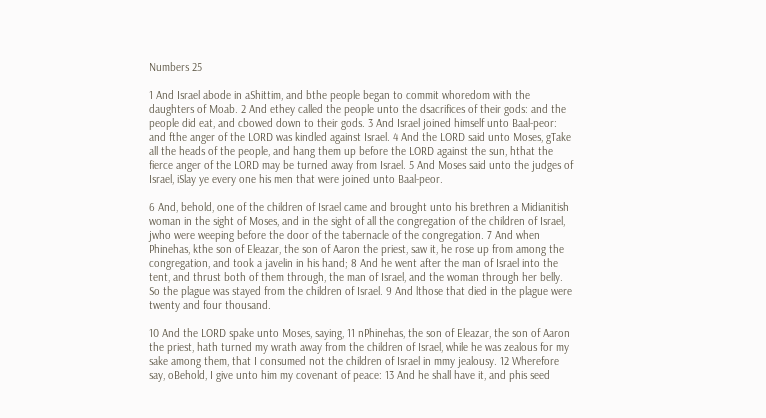Numbers 25

1 And Israel abode in aShittim, and bthe people began to commit whoredom with the daughters of Moab. 2 And ethey called the people unto the dsacrifices of their gods: and the people did eat, and cbowed down to their gods. 3 And Israel joined himself unto Baal-peor: and fthe anger of the LORD was kindled against Israel. 4 And the LORD said unto Moses, gTake all the heads of the people, and hang them up before the LORD against the sun, hthat the fierce anger of the LORD may be turned away from Israel. 5 And Moses said unto the judges of Israel, iSlay ye every one his men that were joined unto Baal-peor.

6 And, behold, one of the children of Israel came and brought unto his brethren a Midianitish woman in the sight of Moses, and in the sight of all the congregation of the children of Israel, jwho were weeping before the door of the tabernacle of the congregation. 7 And when Phinehas, kthe son of Eleazar, the son of Aaron the priest, saw it, he rose up from among the congregation, and took a javelin in his hand; 8 And he went after the man of Israel into the tent, and thrust both of them through, the man of Israel, and the woman through her belly. So the plague was stayed from the children of Israel. 9 And lthose that died in the plague were twenty and four thousand.

10 And the LORD spake unto Moses, saying, 11 nPhinehas, the son of Eleazar, the son of Aaron the priest, hath turned my wrath away from the children of Israel, while he was zealous for my sake among them, that I consumed not the children of Israel in mmy jealousy. 12 Wherefore say, oBehold, I give unto him my covenant of peace: 13 And he shall have it, and phis seed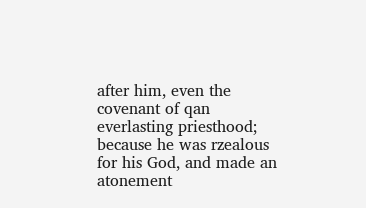after him, even the covenant of qan everlasting priesthood; because he was rzealous for his God, and made an atonement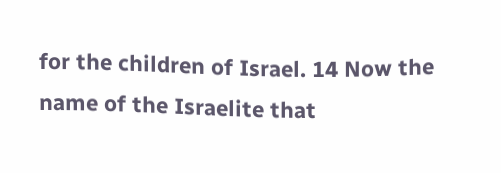for the children of Israel. 14 Now the name of the Israelite that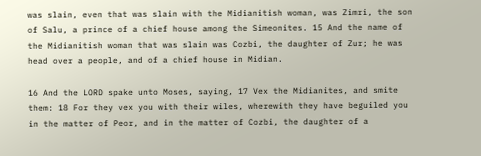was slain, even that was slain with the Midianitish woman, was Zimri, the son of Salu, a prince of a chief house among the Simeonites. 15 And the name of the Midianitish woman that was slain was Cozbi, the daughter of Zur; he was head over a people, and of a chief house in Midian.

16 And the LORD spake unto Moses, saying, 17 Vex the Midianites, and smite them: 18 For they vex you with their wiles, wherewith they have beguiled you in the matter of Peor, and in the matter of Cozbi, the daughter of a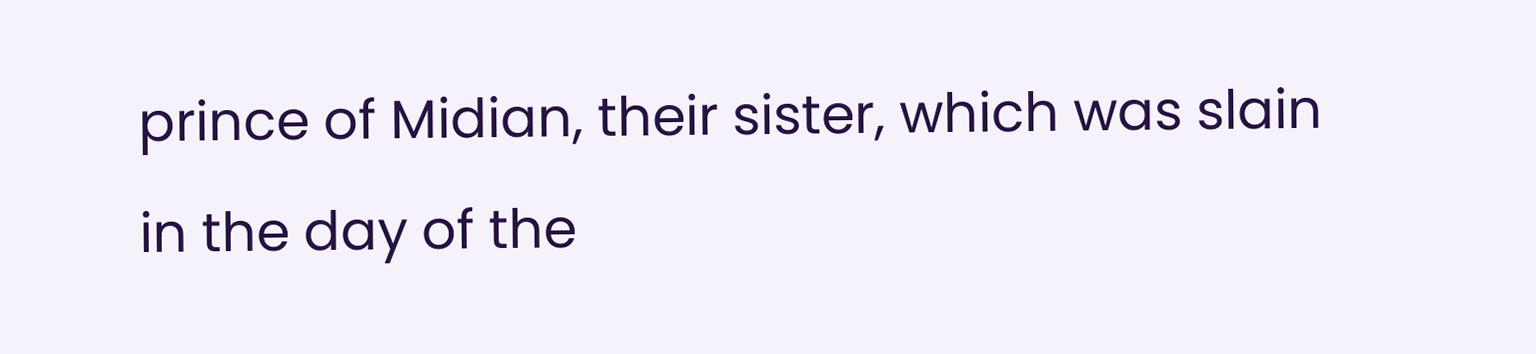prince of Midian, their sister, which was slain in the day of the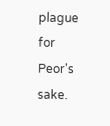plague for Peor's sake.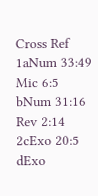Cross Ref
1aNum 33:49
Mic 6:5
bNum 31:16
Rev 2:14
2cExo 20:5
dExo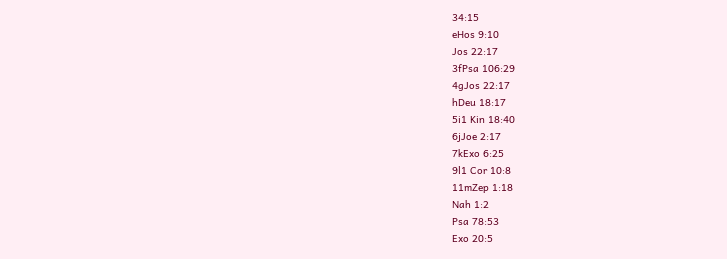34:15
eHos 9:10
Jos 22:17
3fPsa 106:29
4gJos 22:17
hDeu 18:17
5i1 Kin 18:40
6jJoe 2:17
7kExo 6:25
9l1 Cor 10:8
11mZep 1:18
Nah 1:2
Psa 78:53
Exo 20:5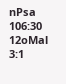nPsa 106:30
12oMal 3:1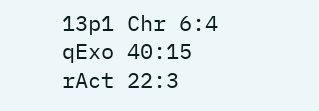13p1 Chr 6:4
qExo 40:15
rAct 22:3